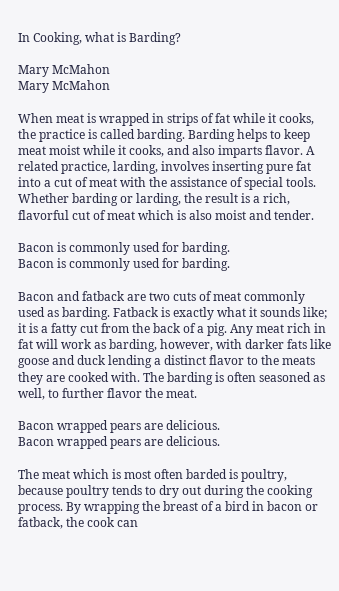In Cooking, what is Barding?

Mary McMahon
Mary McMahon

When meat is wrapped in strips of fat while it cooks, the practice is called barding. Barding helps to keep meat moist while it cooks, and also imparts flavor. A related practice, larding, involves inserting pure fat into a cut of meat with the assistance of special tools. Whether barding or larding, the result is a rich, flavorful cut of meat which is also moist and tender.

Bacon is commonly used for barding.
Bacon is commonly used for barding.

Bacon and fatback are two cuts of meat commonly used as barding. Fatback is exactly what it sounds like; it is a fatty cut from the back of a pig. Any meat rich in fat will work as barding, however, with darker fats like goose and duck lending a distinct flavor to the meats they are cooked with. The barding is often seasoned as well, to further flavor the meat.

Bacon wrapped pears are delicious.
Bacon wrapped pears are delicious.

The meat which is most often barded is poultry, because poultry tends to dry out during the cooking process. By wrapping the breast of a bird in bacon or fatback, the cook can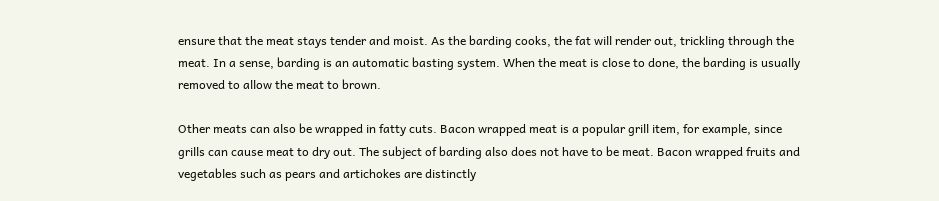ensure that the meat stays tender and moist. As the barding cooks, the fat will render out, trickling through the meat. In a sense, barding is an automatic basting system. When the meat is close to done, the barding is usually removed to allow the meat to brown.

Other meats can also be wrapped in fatty cuts. Bacon wrapped meat is a popular grill item, for example, since grills can cause meat to dry out. The subject of barding also does not have to be meat. Bacon wrapped fruits and vegetables such as pears and artichokes are distinctly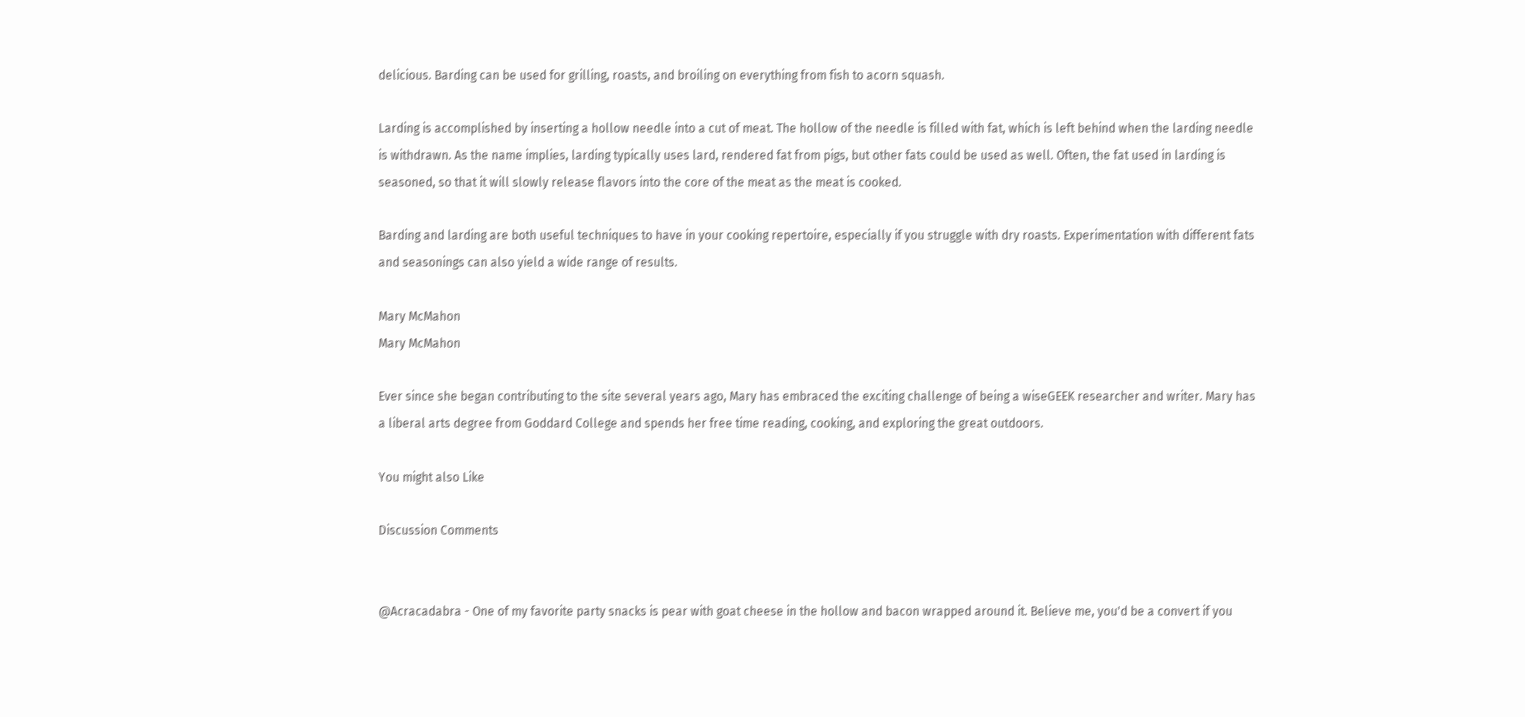delicious. Barding can be used for grilling, roasts, and broiling on everything from fish to acorn squash.

Larding is accomplished by inserting a hollow needle into a cut of meat. The hollow of the needle is filled with fat, which is left behind when the larding needle is withdrawn. As the name implies, larding typically uses lard, rendered fat from pigs, but other fats could be used as well. Often, the fat used in larding is seasoned, so that it will slowly release flavors into the core of the meat as the meat is cooked.

Barding and larding are both useful techniques to have in your cooking repertoire, especially if you struggle with dry roasts. Experimentation with different fats and seasonings can also yield a wide range of results.

Mary McMahon
Mary McMahon

Ever since she began contributing to the site several years ago, Mary has embraced the exciting challenge of being a wiseGEEK researcher and writer. Mary has a liberal arts degree from Goddard College and spends her free time reading, cooking, and exploring the great outdoors.

You might also Like

Discussion Comments


@Acracadabra - One of my favorite party snacks is pear with goat cheese in the hollow and bacon wrapped around it. Believe me, you'd be a convert if you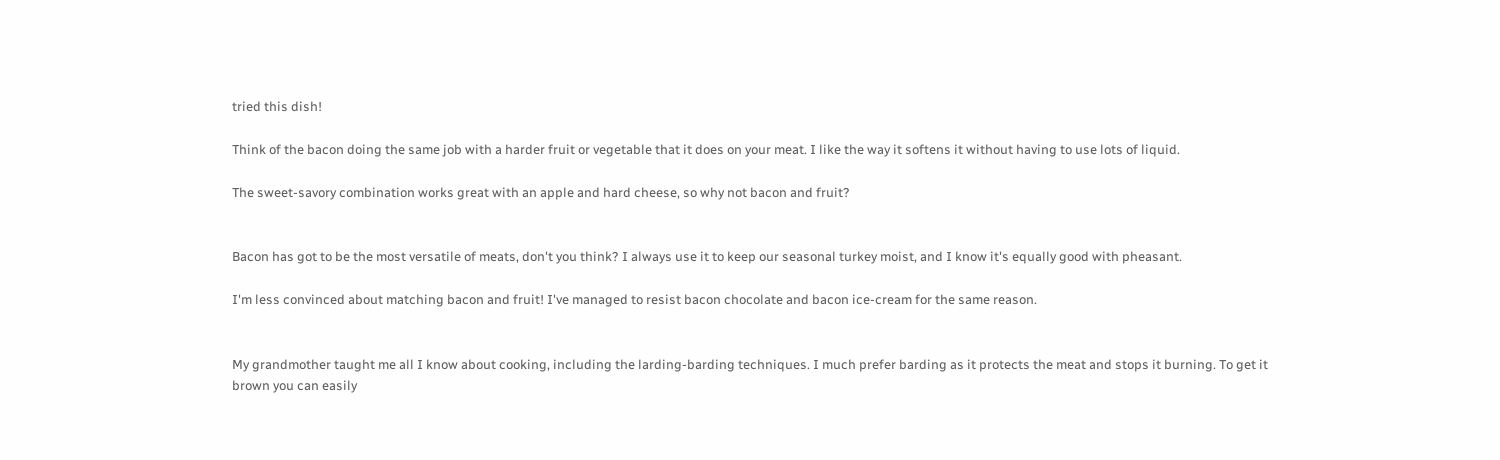tried this dish!

Think of the bacon doing the same job with a harder fruit or vegetable that it does on your meat. I like the way it softens it without having to use lots of liquid.

The sweet-savory combination works great with an apple and hard cheese, so why not bacon and fruit?


Bacon has got to be the most versatile of meats, don't you think? I always use it to keep our seasonal turkey moist, and I know it's equally good with pheasant.

I'm less convinced about matching bacon and fruit! I've managed to resist bacon chocolate and bacon ice-cream for the same reason.


My grandmother taught me all I know about cooking, including the larding-barding techniques. I much prefer barding as it protects the meat and stops it burning. To get it brown you can easily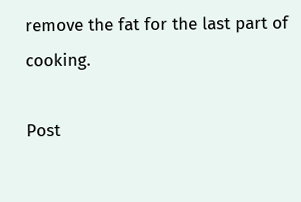remove the fat for the last part of cooking.

Post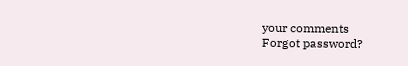your comments
Forgot password?